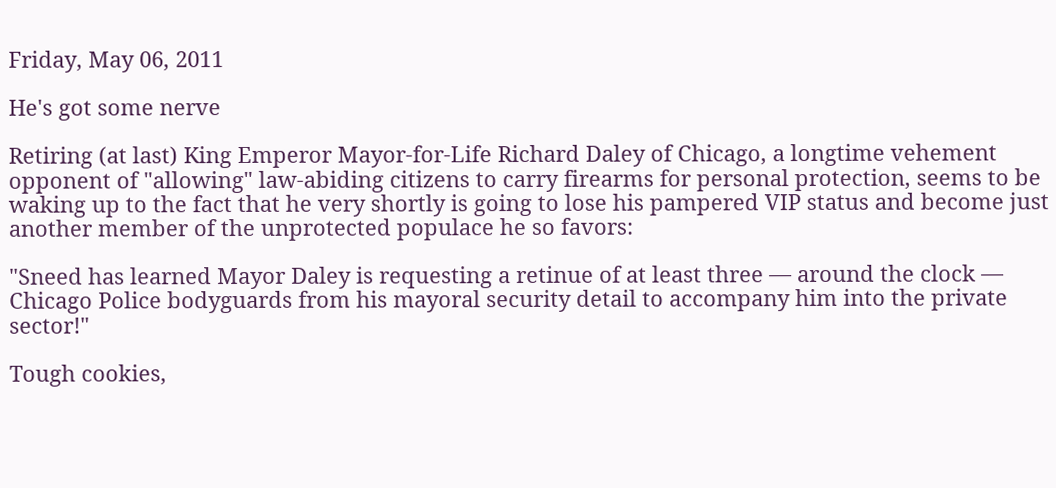Friday, May 06, 2011

He's got some nerve

Retiring (at last) King Emperor Mayor-for-Life Richard Daley of Chicago, a longtime vehement opponent of "allowing" law-abiding citizens to carry firearms for personal protection, seems to be waking up to the fact that he very shortly is going to lose his pampered VIP status and become just another member of the unprotected populace he so favors:

"Sneed has learned Mayor Daley is requesting a retinue of at least three — around the clock — Chicago Police bodyguards from his mayoral security detail to accompany him into the private sector!"

Tough cookies,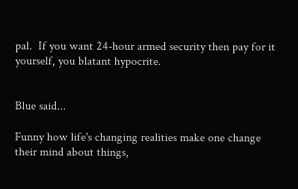pal.  If you want 24-hour armed security then pay for it yourself, you blatant hypocrite.


Blue said...

Funny how life's changing realities make one change their mind about things,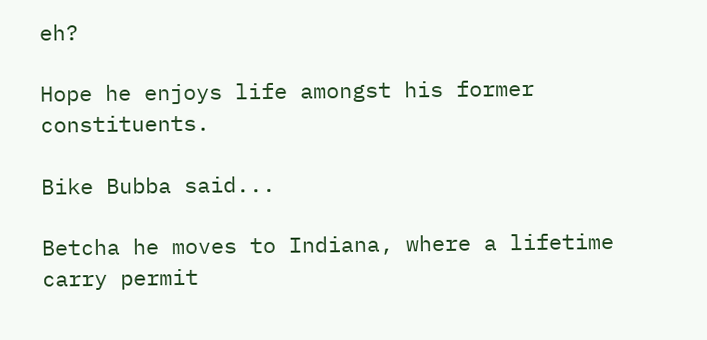eh?

Hope he enjoys life amongst his former constituents.

Bike Bubba said...

Betcha he moves to Indiana, where a lifetime carry permit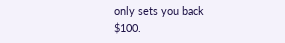only sets you back $100.